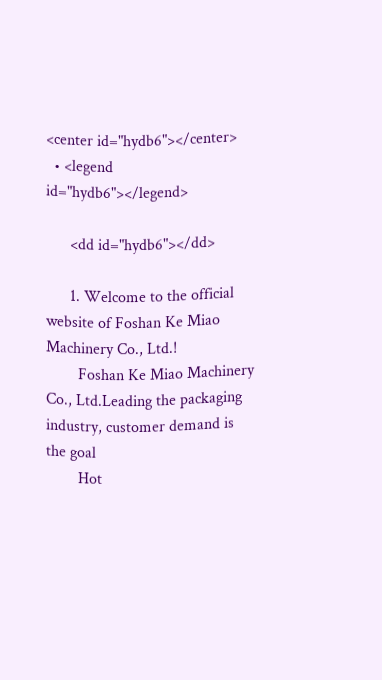<center id="hydb6"></center>
  • <legend id="hydb6"></legend>

      <dd id="hydb6"></dd>

      1. Welcome to the official website of Foshan Ke Miao Machinery Co., Ltd.!
        Foshan Ke Miao Machinery Co., Ltd.Leading the packaging industry, customer demand is the goal
        Hot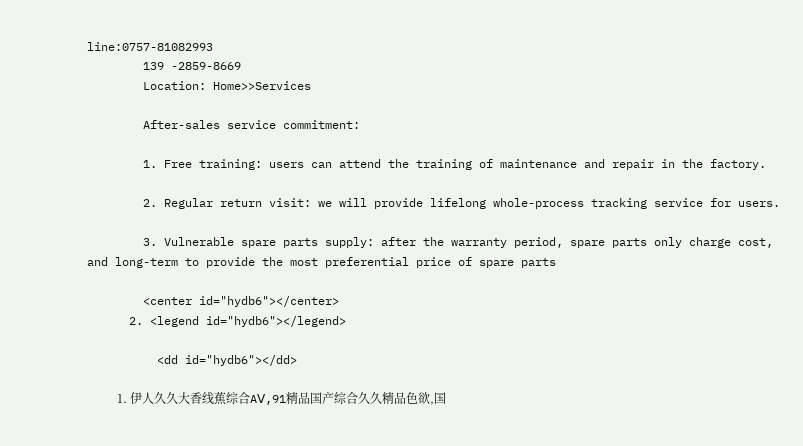line:0757-81082993
        139 -2859-8669
        Location: Home>>Services

        After-sales service commitment:

        1. Free training: users can attend the training of maintenance and repair in the factory.

        2. Regular return visit: we will provide lifelong whole-process tracking service for users.

        3. Vulnerable spare parts supply: after the warranty period, spare parts only charge cost, and long-term to provide the most preferential price of spare parts

        <center id="hydb6"></center>
      2. <legend id="hydb6"></legend>

          <dd id="hydb6"></dd>

          1. 伊人久久大香线蕉综合AⅤ,91精品国产综合久久精品色欲,国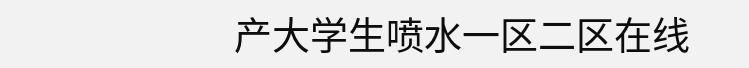产大学生喷水一区二区在线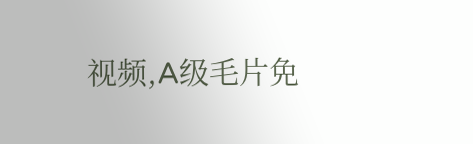视频,A级毛片免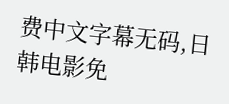费中文字幕无码,日韩电影免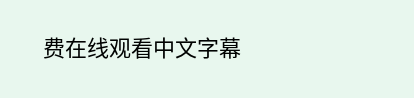费在线观看中文字幕